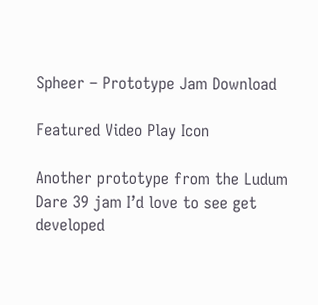Spheer – Prototype Jam Download

Featured Video Play Icon

Another prototype from the Ludum Dare 39 jam I’d love to see get developed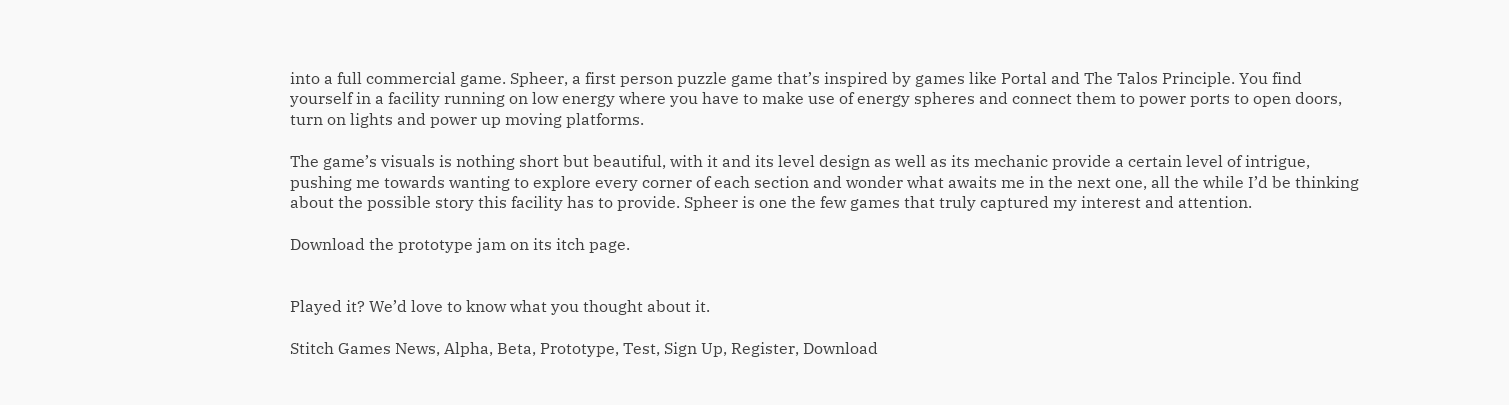into a full commercial game. Spheer, a first person puzzle game that’s inspired by games like Portal and The Talos Principle. You find yourself in a facility running on low energy where you have to make use of energy spheres and connect them to power ports to open doors, turn on lights and power up moving platforms.

The game’s visuals is nothing short but beautiful, with it and its level design as well as its mechanic provide a certain level of intrigue, pushing me towards wanting to explore every corner of each section and wonder what awaits me in the next one, all the while I’d be thinking about the possible story this facility has to provide. Spheer is one the few games that truly captured my interest and attention.

Download the prototype jam on its itch page.


Played it? We’d love to know what you thought about it.

Stitch Games News, Alpha, Beta, Prototype, Test, Sign Up, Register, Download